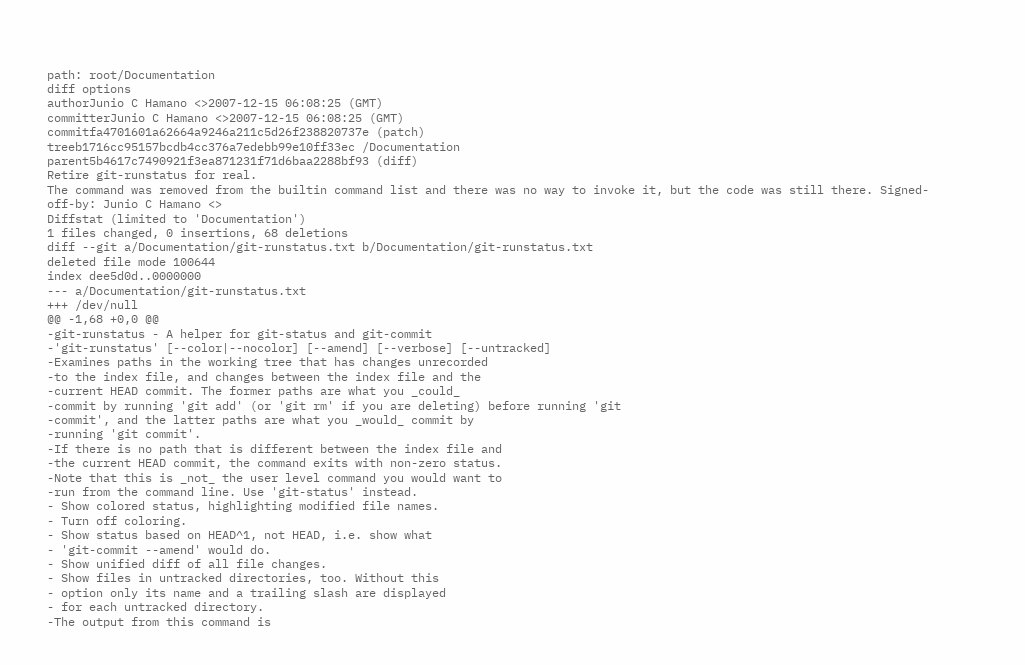path: root/Documentation
diff options
authorJunio C Hamano <>2007-12-15 06:08:25 (GMT)
committerJunio C Hamano <>2007-12-15 06:08:25 (GMT)
commitfa4701601a62664a9246a211c5d26f238820737e (patch)
treeb1716cc95157bcdb4cc376a7edebb99e10ff33ec /Documentation
parent5b4617c7490921f3ea871231f71d6baa2288bf93 (diff)
Retire git-runstatus for real.
The command was removed from the builtin command list and there was no way to invoke it, but the code was still there. Signed-off-by: Junio C Hamano <>
Diffstat (limited to 'Documentation')
1 files changed, 0 insertions, 68 deletions
diff --git a/Documentation/git-runstatus.txt b/Documentation/git-runstatus.txt
deleted file mode 100644
index dee5d0d..0000000
--- a/Documentation/git-runstatus.txt
+++ /dev/null
@@ -1,68 +0,0 @@
-git-runstatus - A helper for git-status and git-commit
-'git-runstatus' [--color|--nocolor] [--amend] [--verbose] [--untracked]
-Examines paths in the working tree that has changes unrecorded
-to the index file, and changes between the index file and the
-current HEAD commit. The former paths are what you _could_
-commit by running 'git add' (or 'git rm' if you are deleting) before running 'git
-commit', and the latter paths are what you _would_ commit by
-running 'git commit'.
-If there is no path that is different between the index file and
-the current HEAD commit, the command exits with non-zero status.
-Note that this is _not_ the user level command you would want to
-run from the command line. Use 'git-status' instead.
- Show colored status, highlighting modified file names.
- Turn off coloring.
- Show status based on HEAD^1, not HEAD, i.e. show what
- 'git-commit --amend' would do.
- Show unified diff of all file changes.
- Show files in untracked directories, too. Without this
- option only its name and a trailing slash are displayed
- for each untracked directory.
-The output from this command is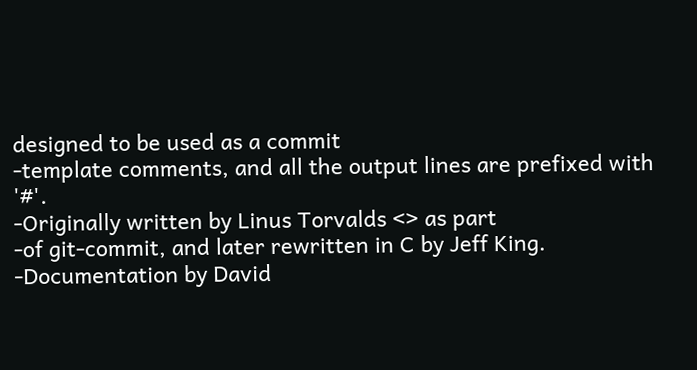designed to be used as a commit
-template comments, and all the output lines are prefixed with '#'.
-Originally written by Linus Torvalds <> as part
-of git-commit, and later rewritten in C by Jeff King.
-Documentation by David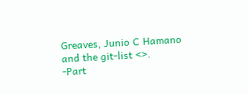Greaves, Junio C Hamano and the git-list <>.
-Part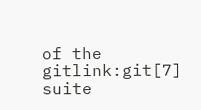of the gitlink:git[7] suite